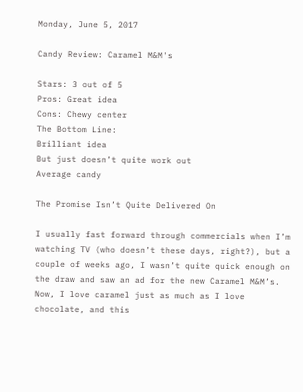Monday, June 5, 2017

Candy Review: Caramel M&M's

Stars: 3 out of 5
Pros: Great idea
Cons: Chewy center
The Bottom Line:
Brilliant idea
But just doesn’t quite work out
Average candy

The Promise Isn’t Quite Delivered On

I usually fast forward through commercials when I’m watching TV (who doesn’t these days, right?), but a couple of weeks ago, I wasn’t quite quick enough on the draw and saw an ad for the new Caramel M&M’s.  Now, I love caramel just as much as I love chocolate, and this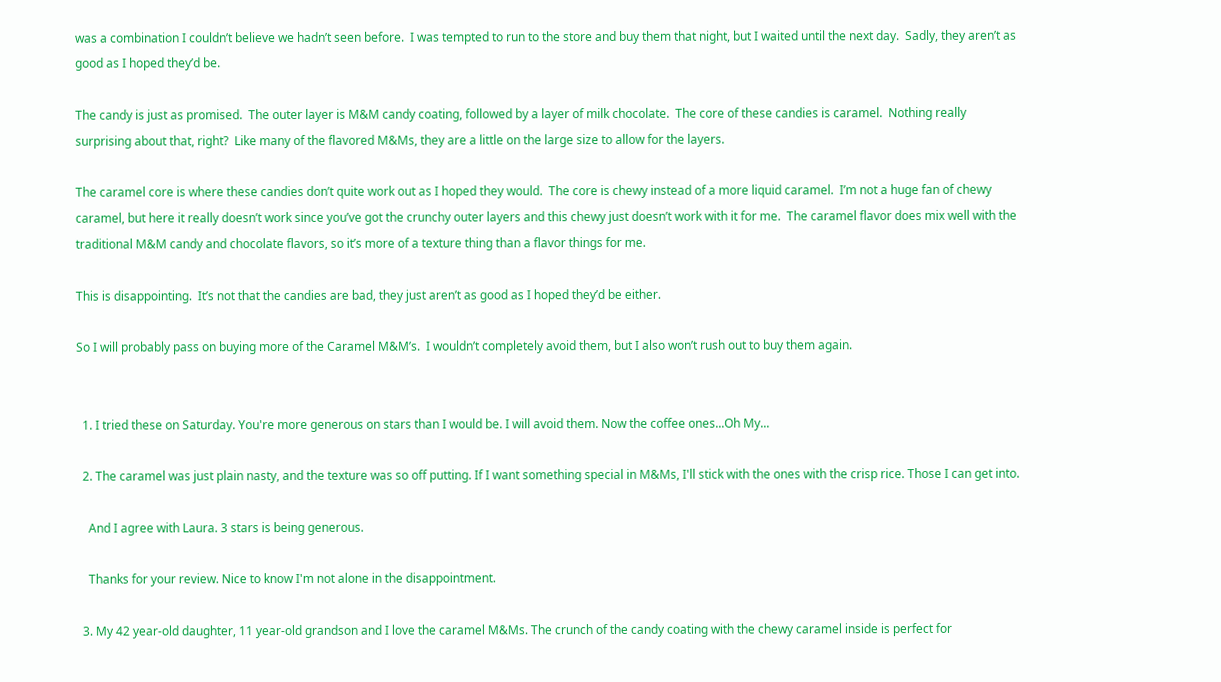was a combination I couldn’t believe we hadn’t seen before.  I was tempted to run to the store and buy them that night, but I waited until the next day.  Sadly, they aren’t as good as I hoped they’d be.

The candy is just as promised.  The outer layer is M&M candy coating, followed by a layer of milk chocolate.  The core of these candies is caramel.  Nothing really surprising about that, right?  Like many of the flavored M&Ms, they are a little on the large size to allow for the layers.

The caramel core is where these candies don’t quite work out as I hoped they would.  The core is chewy instead of a more liquid caramel.  I’m not a huge fan of chewy caramel, but here it really doesn’t work since you’ve got the crunchy outer layers and this chewy just doesn’t work with it for me.  The caramel flavor does mix well with the traditional M&M candy and chocolate flavors, so it’s more of a texture thing than a flavor things for me.

This is disappointing.  It’s not that the candies are bad, they just aren’t as good as I hoped they’d be either.

So I will probably pass on buying more of the Caramel M&M’s.  I wouldn’t completely avoid them, but I also won’t rush out to buy them again.


  1. I tried these on Saturday. You're more generous on stars than I would be. I will avoid them. Now the coffee ones...Oh My...

  2. The caramel was just plain nasty, and the texture was so off putting. If I want something special in M&Ms, I'll stick with the ones with the crisp rice. Those I can get into.

    And I agree with Laura. 3 stars is being generous.

    Thanks for your review. Nice to know I'm not alone in the disappointment.

  3. My 42 year-old daughter, 11 year-old grandson and I love the caramel M&Ms. The crunch of the candy coating with the chewy caramel inside is perfect for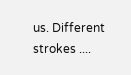us. Different strokes ....